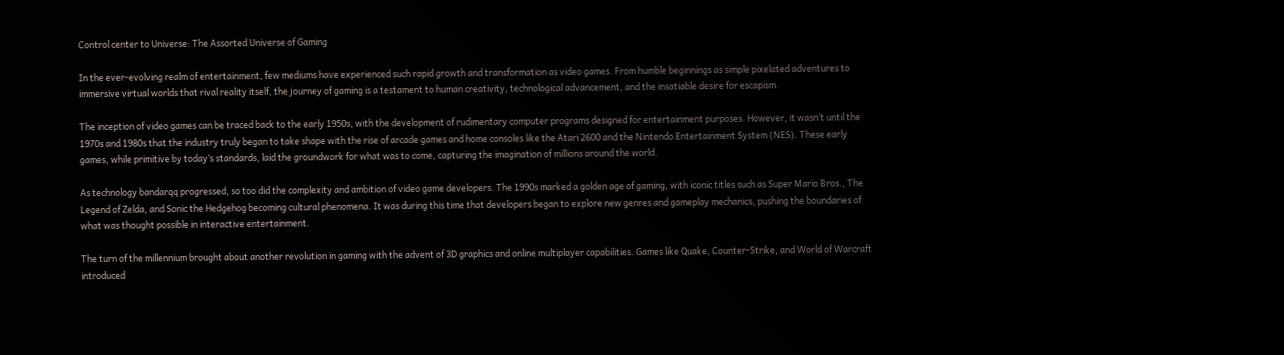Control center to Universe: The Assorted Universe of Gaming

In the ever-evolving realm of entertainment, few mediums have experienced such rapid growth and transformation as video games. From humble beginnings as simple pixelated adventures to immersive virtual worlds that rival reality itself, the journey of gaming is a testament to human creativity, technological advancement, and the insatiable desire for escapism.

The inception of video games can be traced back to the early 1950s, with the development of rudimentary computer programs designed for entertainment purposes. However, it wasn’t until the 1970s and 1980s that the industry truly began to take shape with the rise of arcade games and home consoles like the Atari 2600 and the Nintendo Entertainment System (NES). These early games, while primitive by today’s standards, laid the groundwork for what was to come, capturing the imagination of millions around the world.

As technology bandarqq progressed, so too did the complexity and ambition of video game developers. The 1990s marked a golden age of gaming, with iconic titles such as Super Mario Bros., The Legend of Zelda, and Sonic the Hedgehog becoming cultural phenomena. It was during this time that developers began to explore new genres and gameplay mechanics, pushing the boundaries of what was thought possible in interactive entertainment.

The turn of the millennium brought about another revolution in gaming with the advent of 3D graphics and online multiplayer capabilities. Games like Quake, Counter-Strike, and World of Warcraft introduced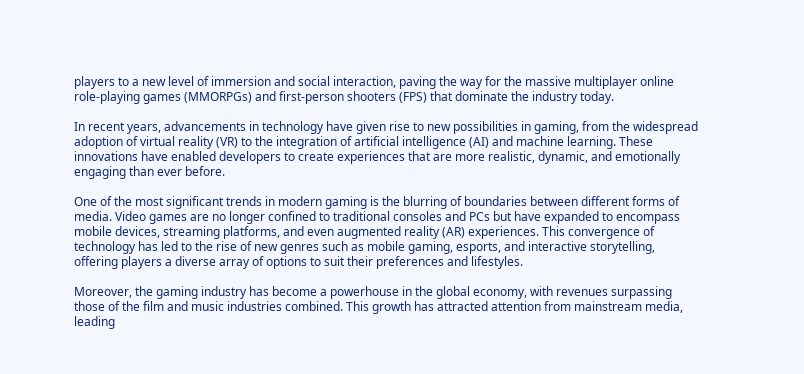players to a new level of immersion and social interaction, paving the way for the massive multiplayer online role-playing games (MMORPGs) and first-person shooters (FPS) that dominate the industry today.

In recent years, advancements in technology have given rise to new possibilities in gaming, from the widespread adoption of virtual reality (VR) to the integration of artificial intelligence (AI) and machine learning. These innovations have enabled developers to create experiences that are more realistic, dynamic, and emotionally engaging than ever before.

One of the most significant trends in modern gaming is the blurring of boundaries between different forms of media. Video games are no longer confined to traditional consoles and PCs but have expanded to encompass mobile devices, streaming platforms, and even augmented reality (AR) experiences. This convergence of technology has led to the rise of new genres such as mobile gaming, esports, and interactive storytelling, offering players a diverse array of options to suit their preferences and lifestyles.

Moreover, the gaming industry has become a powerhouse in the global economy, with revenues surpassing those of the film and music industries combined. This growth has attracted attention from mainstream media, leading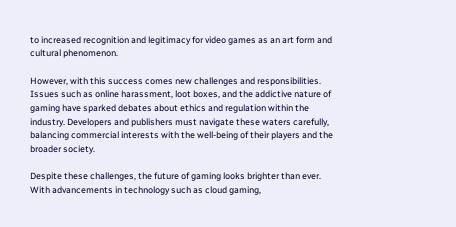to increased recognition and legitimacy for video games as an art form and cultural phenomenon.

However, with this success comes new challenges and responsibilities. Issues such as online harassment, loot boxes, and the addictive nature of gaming have sparked debates about ethics and regulation within the industry. Developers and publishers must navigate these waters carefully, balancing commercial interests with the well-being of their players and the broader society.

Despite these challenges, the future of gaming looks brighter than ever. With advancements in technology such as cloud gaming,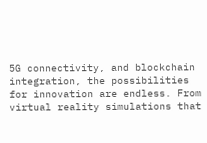5G connectivity, and blockchain integration, the possibilities for innovation are endless. From virtual reality simulations that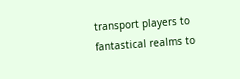transport players to fantastical realms to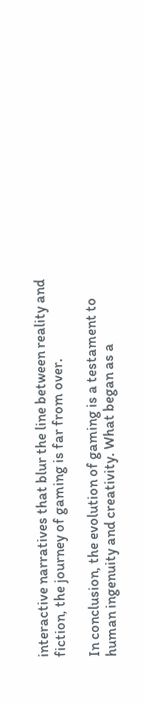interactive narratives that blur the line between reality and fiction, the journey of gaming is far from over.

In conclusion, the evolution of gaming is a testament to human ingenuity and creativity. What began as a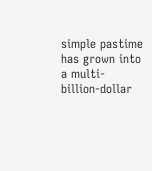simple pastime has grown into a multi-billion-dollar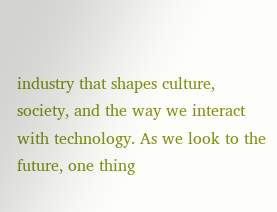industry that shapes culture, society, and the way we interact with technology. As we look to the future, one thing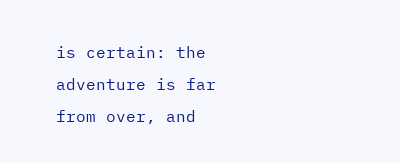is certain: the adventure is far from over, and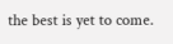the best is yet to come.